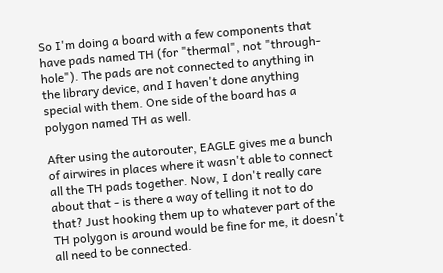So I'm doing a board with a few components that have pads named TH (for "thermal", not "through-hole"). The pads are not connected to anything in the library device, and I haven't done anything special with them. One side of the board has a polygon named TH as well.

After using the autorouter, EAGLE gives me a bunch of airwires in places where it wasn't able to connect all the TH pads together. Now, I don't really care about that - is there a way of telling it not to do that? Just hooking them up to whatever part of the TH polygon is around would be fine for me, it doesn't all need to be connected.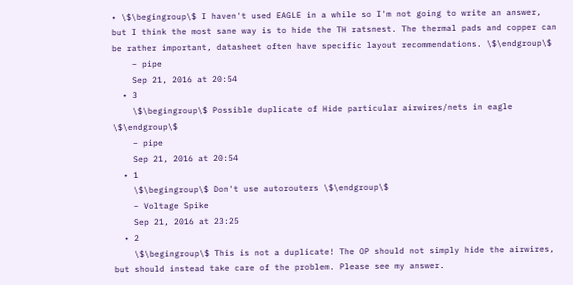• \$\begingroup\$ I haven't used EAGLE in a while so I'm not going to write an answer, but I think the most sane way is to hide the TH ratsnest. The thermal pads and copper can be rather important, datasheet often have specific layout recommendations. \$\endgroup\$
    – pipe
    Sep 21, 2016 at 20:54
  • 3
    \$\begingroup\$ Possible duplicate of Hide particular airwires/nets in eagle \$\endgroup\$
    – pipe
    Sep 21, 2016 at 20:54
  • 1
    \$\begingroup\$ Don't use autorouters \$\endgroup\$
    – Voltage Spike
    Sep 21, 2016 at 23:25
  • 2
    \$\begingroup\$ This is not a duplicate! The OP should not simply hide the airwires, but should instead take care of the problem. Please see my answer.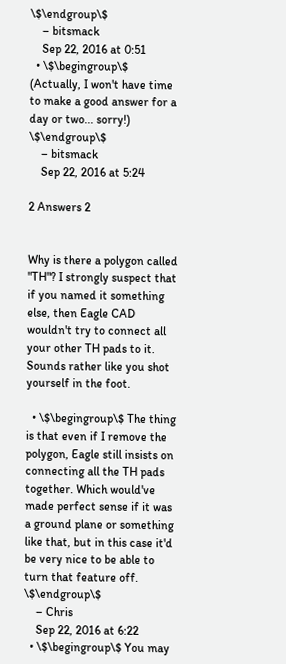\$\endgroup\$
    – bitsmack
    Sep 22, 2016 at 0:51
  • \$\begingroup\$ (Actually, I won't have time to make a good answer for a day or two... sorry!) \$\endgroup\$
    – bitsmack
    Sep 22, 2016 at 5:24

2 Answers 2


Why is there a polygon called "TH"? I strongly suspect that if you named it something else, then Eagle CAD wouldn't try to connect all your other TH pads to it. Sounds rather like you shot yourself in the foot.

  • \$\begingroup\$ The thing is that even if I remove the polygon, Eagle still insists on connecting all the TH pads together. Which would've made perfect sense if it was a ground plane or something like that, but in this case it'd be very nice to be able to turn that feature off. \$\endgroup\$
    – Chris
    Sep 22, 2016 at 6:22
  • \$\begingroup\$ You may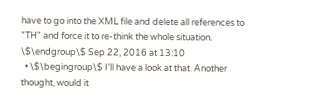have to go into the XML file and delete all references to "TH" and force it to re-think the whole situation. \$\endgroup\$ Sep 22, 2016 at 13:10
  • \$\begingroup\$ I'll have a look at that. Another thought, would it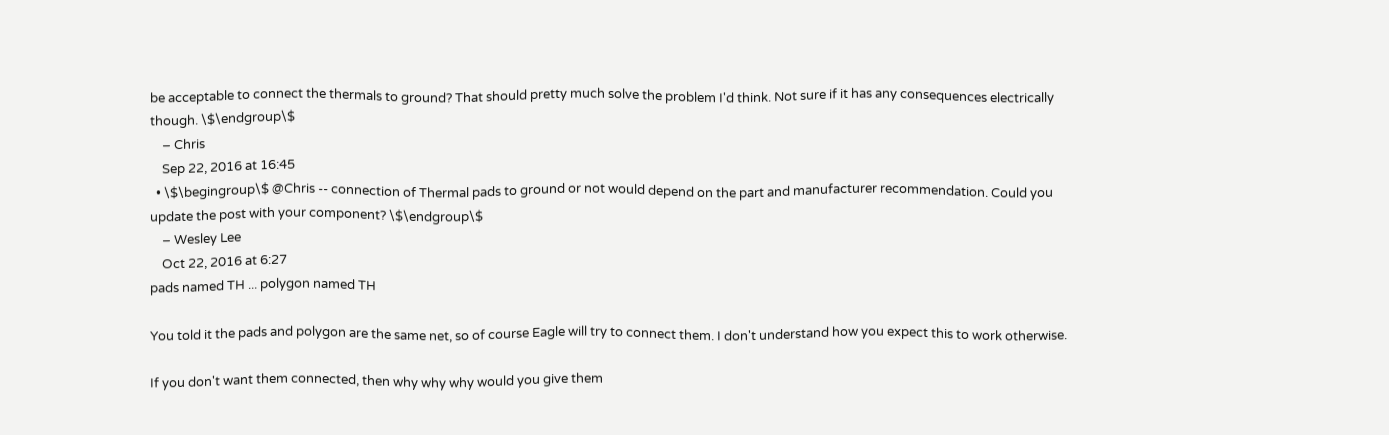be acceptable to connect the thermals to ground? That should pretty much solve the problem I'd think. Not sure if it has any consequences electrically though. \$\endgroup\$
    – Chris
    Sep 22, 2016 at 16:45
  • \$\begingroup\$ @Chris -- connection of Thermal pads to ground or not would depend on the part and manufacturer recommendation. Could you update the post with your component? \$\endgroup\$
    – Wesley Lee
    Oct 22, 2016 at 6:27
pads named TH ... polygon named TH

You told it the pads and polygon are the same net, so of course Eagle will try to connect them. I don't understand how you expect this to work otherwise.

If you don't want them connected, then why why why would you give them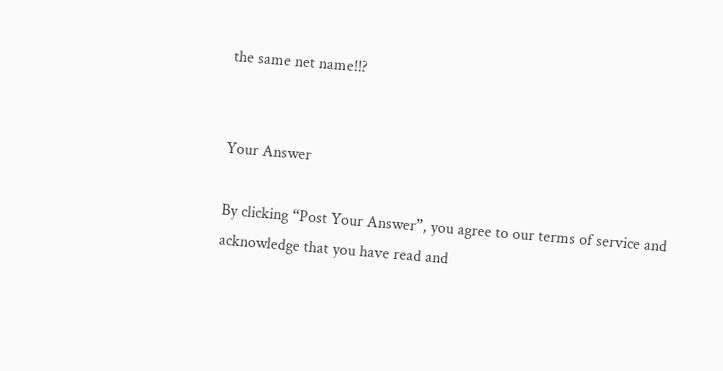the same net name!!?


Your Answer

By clicking “Post Your Answer”, you agree to our terms of service and acknowledge that you have read and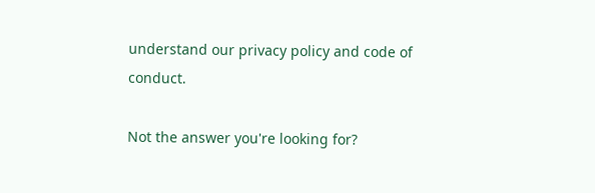understand our privacy policy and code of conduct.

Not the answer you're looking for?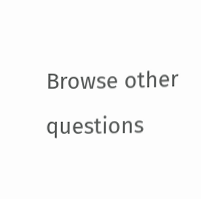Browse other questions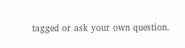tagged or ask your own question.